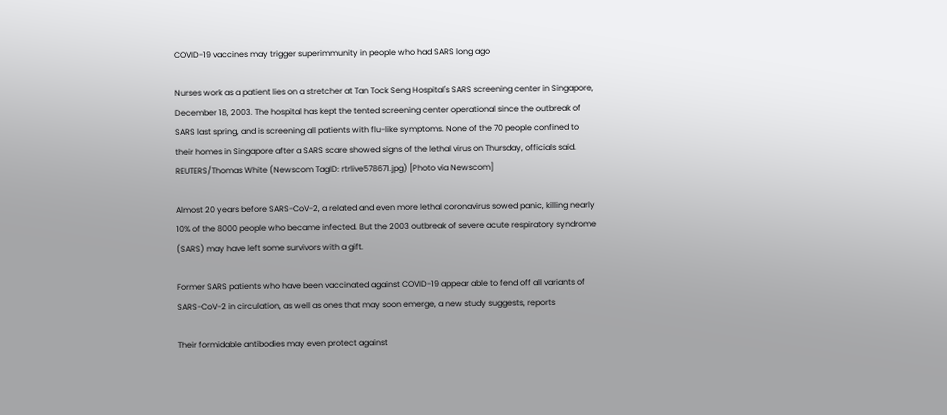COVID-19 vaccines may trigger superimmunity in people who had SARS long ago

Nurses work as a patient lies on a stretcher at Tan Tock Seng Hospital's SARS screening center in Singapore, December 18, 2003. The hospital has kept the tented screening center operational since the outbreak of SARS last spring, and is screening all patients with flu-like symptoms. None of the 70 people confined to their homes in Singapore after a SARS scare showed signs of the lethal virus on Thursday, officials said. REUTERS/Thomas White (Newscom TagID: rtrlive578671.jpg) [Photo via Newscom]

Almost 20 years before SARS-CoV-2, a related and even more lethal coronavirus sowed panic, killing nearly 10% of the 8000 people who became infected. But the 2003 outbreak of severe acute respiratory syndrome (SARS) may have left some survivors with a gift.

Former SARS patients who have been vaccinated against COVID-19 appear able to fend off all variants of SARS-CoV-2 in circulation, as well as ones that may soon emerge, a new study suggests, reports

Their formidable antibodies may even protect against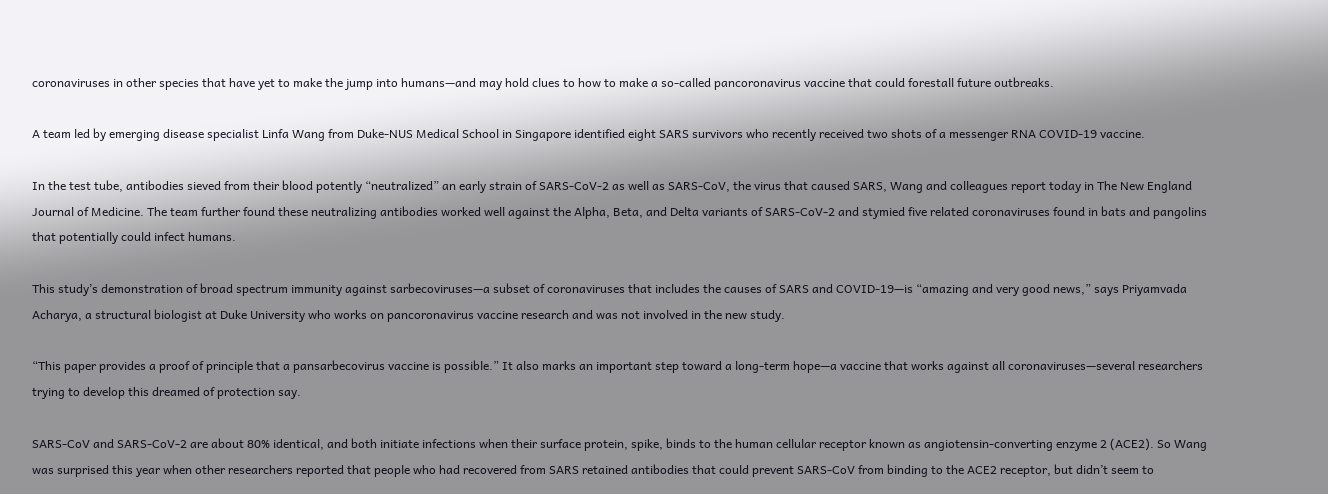coronaviruses in other species that have yet to make the jump into humans—and may hold clues to how to make a so-called pancoronavirus vaccine that could forestall future outbreaks.

A team led by emerging disease specialist Linfa Wang from Duke-NUS Medical School in Singapore identified eight SARS survivors who recently received two shots of a messenger RNA COVID-19 vaccine.

In the test tube, antibodies sieved from their blood potently “neutralized” an early strain of SARS-CoV-2 as well as SARS-CoV, the virus that caused SARS, Wang and colleagues report today in The New England Journal of Medicine. The team further found these neutralizing antibodies worked well against the Alpha, Beta, and Delta variants of SARS-CoV-2 and stymied five related coronaviruses found in bats and pangolins that potentially could infect humans.

This study’s demonstration of broad spectrum immunity against sarbecoviruses—a subset of coronaviruses that includes the causes of SARS and COVID-19—is “amazing and very good news,” says Priyamvada Acharya, a structural biologist at Duke University who works on pancoronavirus vaccine research and was not involved in the new study.

“This paper provides a proof of principle that a pansarbecovirus vaccine is possible.” It also marks an important step toward a long-term hope—a vaccine that works against all coronaviruses—several researchers trying to develop this dreamed of protection say.

SARS-CoV and SARS-CoV-2 are about 80% identical, and both initiate infections when their surface protein, spike, binds to the human cellular receptor known as angiotensin-converting enzyme 2 (ACE2). So Wang was surprised this year when other researchers reported that people who had recovered from SARS retained antibodies that could prevent SARS-CoV from binding to the ACE2 receptor, but didn’t seem to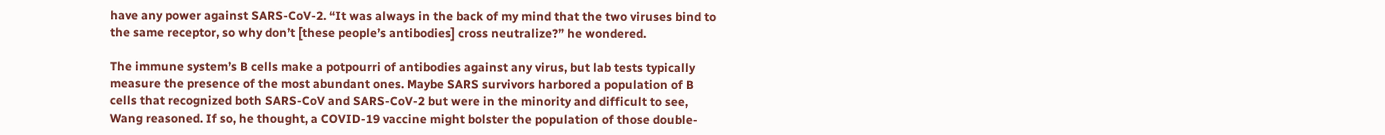have any power against SARS-CoV-2. “It was always in the back of my mind that the two viruses bind to the same receptor, so why don’t [these people’s antibodies] cross neutralize?” he wondered.

The immune system’s B cells make a potpourri of antibodies against any virus, but lab tests typically measure the presence of the most abundant ones. Maybe SARS survivors harbored a population of B cells that recognized both SARS-CoV and SARS-CoV-2 but were in the minority and difficult to see, Wang reasoned. If so, he thought, a COVID-19 vaccine might bolster the population of those double-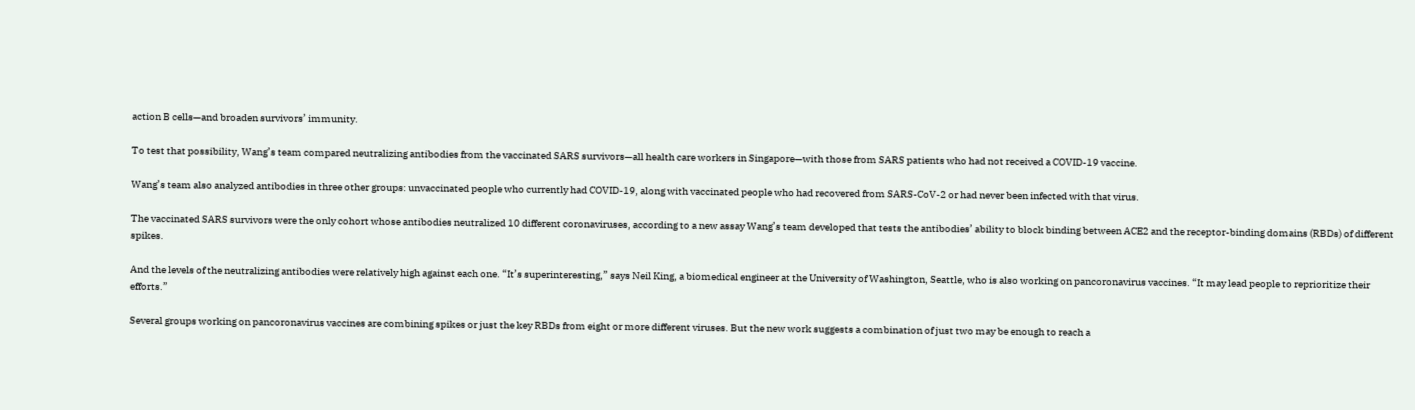action B cells—and broaden survivors’ immunity.

To test that possibility, Wang’s team compared neutralizing antibodies from the vaccinated SARS survivors—all health care workers in Singapore—with those from SARS patients who had not received a COVID-19 vaccine.

Wang’s team also analyzed antibodies in three other groups: unvaccinated people who currently had COVID-19, along with vaccinated people who had recovered from SARS-CoV-2 or had never been infected with that virus.

The vaccinated SARS survivors were the only cohort whose antibodies neutralized 10 different coronaviruses, according to a new assay Wang’s team developed that tests the antibodies’ ability to block binding between ACE2 and the receptor-binding domains (RBDs) of different spikes.

And the levels of the neutralizing antibodies were relatively high against each one. “It’s superinteresting,” says Neil King, a biomedical engineer at the University of Washington, Seattle, who is also working on pancoronavirus vaccines. “It may lead people to reprioritize their efforts.”

Several groups working on pancoronavirus vaccines are combining spikes or just the key RBDs from eight or more different viruses. But the new work suggests a combination of just two may be enough to reach a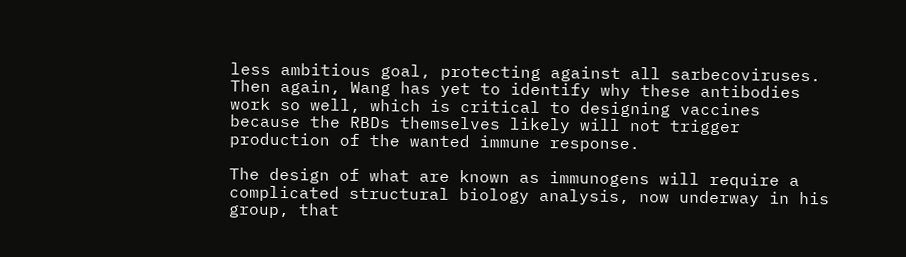less ambitious goal, protecting against all sarbecoviruses. Then again, Wang has yet to identify why these antibodies work so well, which is critical to designing vaccines because the RBDs themselves likely will not trigger production of the wanted immune response.

The design of what are known as immunogens will require a complicated structural biology analysis, now underway in his group, that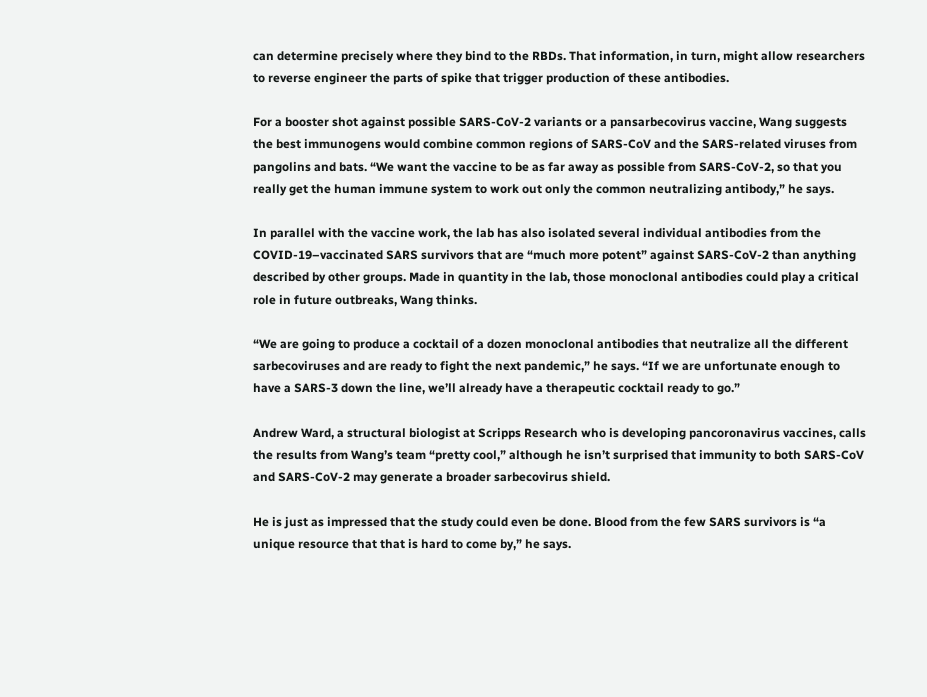can determine precisely where they bind to the RBDs. That information, in turn, might allow researchers to reverse engineer the parts of spike that trigger production of these antibodies.

For a booster shot against possible SARS-CoV-2 variants or a pansarbecovirus vaccine, Wang suggests the best immunogens would combine common regions of SARS-CoV and the SARS-related viruses from pangolins and bats. “We want the vaccine to be as far away as possible from SARS-CoV-2, so that you really get the human immune system to work out only the common neutralizing antibody,” he says.

In parallel with the vaccine work, the lab has also isolated several individual antibodies from the COVID-19–vaccinated SARS survivors that are “much more potent” against SARS-CoV-2 than anything described by other groups. Made in quantity in the lab, those monoclonal antibodies could play a critical role in future outbreaks, Wang thinks.

“We are going to produce a cocktail of a dozen monoclonal antibodies that neutralize all the different sarbecoviruses and are ready to fight the next pandemic,” he says. “If we are unfortunate enough to have a SARS-3 down the line, we’ll already have a therapeutic cocktail ready to go.”

Andrew Ward, a structural biologist at Scripps Research who is developing pancoronavirus vaccines, calls the results from Wang’s team “pretty cool,” although he isn’t surprised that immunity to both SARS-CoV and SARS-CoV-2 may generate a broader sarbecovirus shield.

He is just as impressed that the study could even be done. Blood from the few SARS survivors is “a unique resource that that is hard to come by,” he says.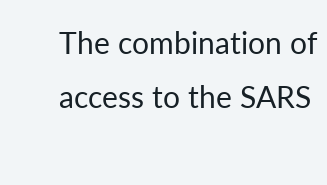The combination of access to the SARS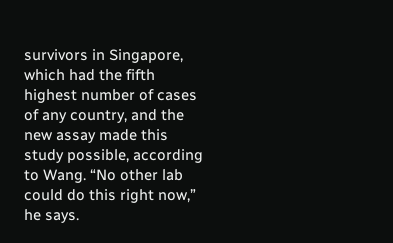survivors in Singapore, which had the fifth highest number of cases of any country, and the new assay made this study possible, according to Wang. “No other lab could do this right now,” he says.